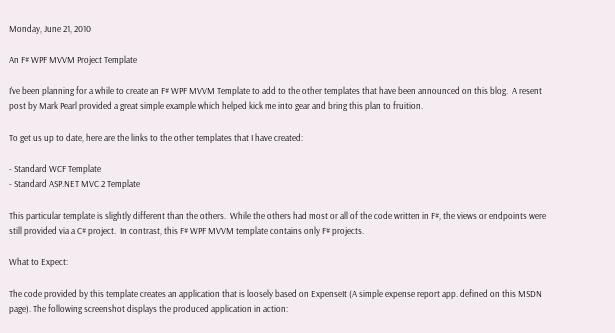Monday, June 21, 2010

An F# WPF MVVM Project Template

I've been planning for a while to create an F# WPF MVVM Template to add to the other templates that have been announced on this blog.  A resent post by Mark Pearl provided a great simple example which helped kick me into gear and bring this plan to fruition.

To get us up to date, here are the links to the other templates that I have created:

- Standard WCF Template
- Standard ASP.NET MVC 2 Template

This particular template is slightly different than the others.  While the others had most or all of the code written in F#, the views or endpoints were still provided via a C# project.  In contrast, this F# WPF MVVM template contains only F# projects.

What to Expect:

The code provided by this template creates an application that is loosely based on ExpenseIt (A simple expense report app. defined on this MSDN page). The following screenshot displays the produced application in action: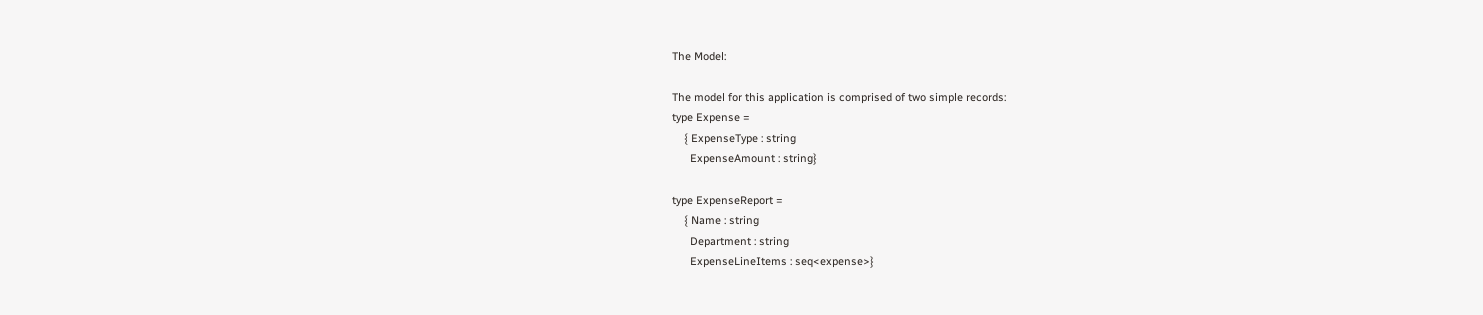The Model:

The model for this application is comprised of two simple records:
type Expense =
    { ExpenseType : string
      ExpenseAmount : string}

type ExpenseReport =
    { Name : string
      Department : string
      ExpenseLineItems : seq<expense>}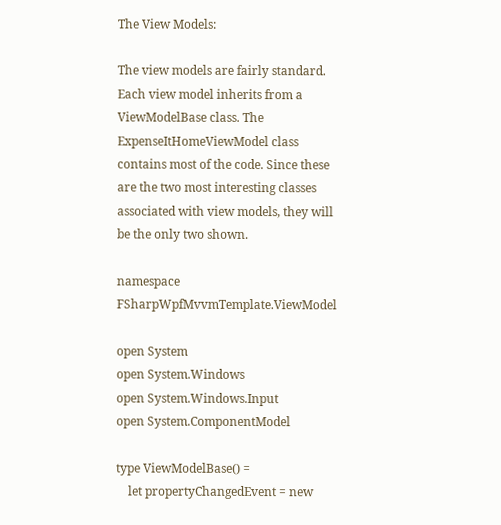The View Models:

The view models are fairly standard. Each view model inherits from a ViewModelBase class. The ExpenseItHomeViewModel class contains most of the code. Since these are the two most interesting classes associated with view models, they will be the only two shown.

namespace FSharpWpfMvvmTemplate.ViewModel

open System
open System.Windows
open System.Windows.Input
open System.ComponentModel

type ViewModelBase() =
    let propertyChangedEvent = new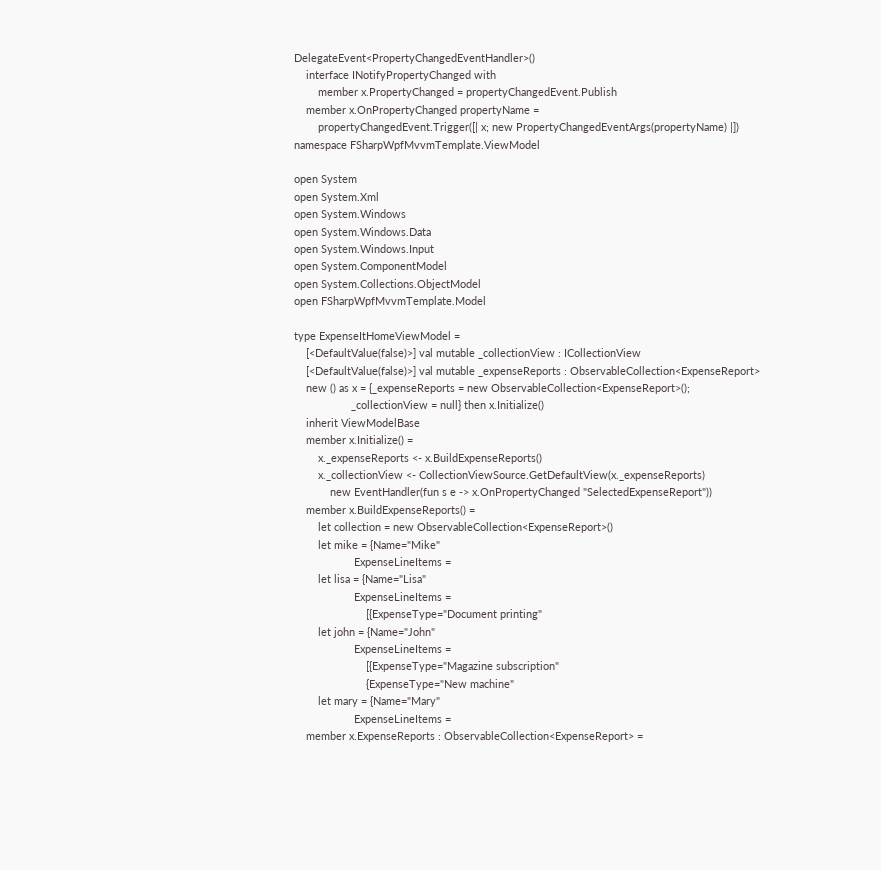DelegateEvent<PropertyChangedEventHandler>()
    interface INotifyPropertyChanged with
        member x.PropertyChanged = propertyChangedEvent.Publish
    member x.OnPropertyChanged propertyName =
        propertyChangedEvent.Trigger([| x; new PropertyChangedEventArgs(propertyName) |])
namespace FSharpWpfMvvmTemplate.ViewModel

open System
open System.Xml
open System.Windows
open System.Windows.Data
open System.Windows.Input
open System.ComponentModel
open System.Collections.ObjectModel
open FSharpWpfMvvmTemplate.Model

type ExpenseItHomeViewModel =
    [<DefaultValue(false)>] val mutable _collectionView : ICollectionView
    [<DefaultValue(false)>] val mutable _expenseReports : ObservableCollection<ExpenseReport>
    new () as x = {_expenseReports = new ObservableCollection<ExpenseReport>();
                   _collectionView = null} then x.Initialize()
    inherit ViewModelBase
    member x.Initialize() =
        x._expenseReports <- x.BuildExpenseReports()
        x._collectionView <- CollectionViewSource.GetDefaultView(x._expenseReports)
            new EventHandler(fun s e -> x.OnPropertyChanged "SelectedExpenseReport"))
    member x.BuildExpenseReports() =
        let collection = new ObservableCollection<ExpenseReport>()
        let mike = {Name="Mike"
                    ExpenseLineItems =
        let lisa = {Name="Lisa"
                    ExpenseLineItems =
                        [{ExpenseType="Document printing"
        let john = {Name="John"
                    ExpenseLineItems =
                        [{ExpenseType="Magazine subscription"
                        {ExpenseType="New machine"
        let mary = {Name="Mary"
                    ExpenseLineItems =
    member x.ExpenseReports : ObservableCollection<ExpenseReport> =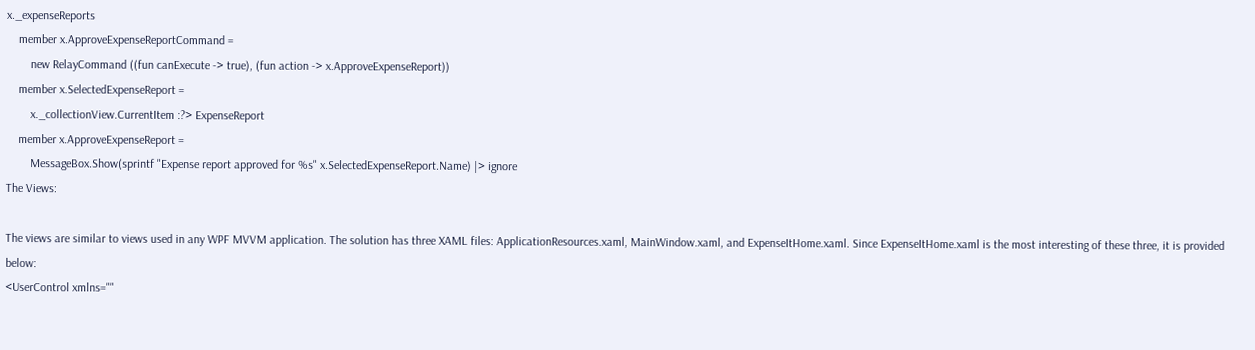x._expenseReports
    member x.ApproveExpenseReportCommand =
        new RelayCommand ((fun canExecute -> true), (fun action -> x.ApproveExpenseReport))
    member x.SelectedExpenseReport =
        x._collectionView.CurrentItem :?> ExpenseReport
    member x.ApproveExpenseReport =
        MessageBox.Show(sprintf "Expense report approved for %s" x.SelectedExpenseReport.Name) |> ignore
The Views:

The views are similar to views used in any WPF MVVM application. The solution has three XAML files: ApplicationResources.xaml, MainWindow.xaml, and ExpenseItHome.xaml. Since ExpenseItHome.xaml is the most interesting of these three, it is provided below:
<UserControl xmlns=""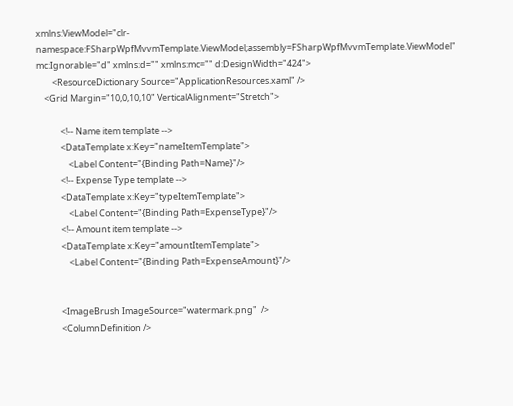xmlns:ViewModel="clr-namespace:FSharpWpfMvvmTemplate.ViewModel;assembly=FSharpWpfMvvmTemplate.ViewModel" mc:Ignorable="d" xmlns:d="" xmlns:mc="" d:DesignWidth="424">
        <ResourceDictionary Source="ApplicationResources.xaml" />
    <Grid Margin="10,0,10,10" VerticalAlignment="Stretch">

            <!-- Name item template -->
            <DataTemplate x:Key="nameItemTemplate">
                <Label Content="{Binding Path=Name}"/>
            <!-- Expense Type template -->
            <DataTemplate x:Key="typeItemTemplate">
                <Label Content="{Binding Path=ExpenseType}"/>
            <!-- Amount item template -->
            <DataTemplate x:Key="amountItemTemplate">
                <Label Content="{Binding Path=ExpenseAmount}"/>


            <ImageBrush ImageSource="watermark.png"  />
            <ColumnDefinition />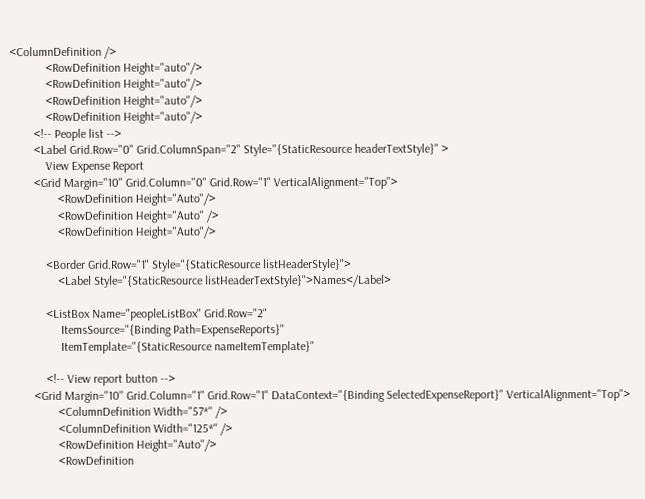<ColumnDefinition />
            <RowDefinition Height="auto"/>
            <RowDefinition Height="auto"/>
            <RowDefinition Height="auto"/>
            <RowDefinition Height="auto"/>
        <!-- People list -->
        <Label Grid.Row="0" Grid.ColumnSpan="2" Style="{StaticResource headerTextStyle}" >
            View Expense Report
        <Grid Margin="10" Grid.Column="0" Grid.Row="1" VerticalAlignment="Top">
                <RowDefinition Height="Auto"/>
                <RowDefinition Height="Auto" />
                <RowDefinition Height="Auto"/>

            <Border Grid.Row="1" Style="{StaticResource listHeaderStyle}">
                <Label Style="{StaticResource listHeaderTextStyle}">Names</Label>

            <ListBox Name="peopleListBox" Grid.Row="2"
                 ItemsSource="{Binding Path=ExpenseReports}"
                 ItemTemplate="{StaticResource nameItemTemplate}"

            <!-- View report button -->
        <Grid Margin="10" Grid.Column="1" Grid.Row="1" DataContext="{Binding SelectedExpenseReport}" VerticalAlignment="Top">
                <ColumnDefinition Width="57*" />
                <ColumnDefinition Width="125*" />
                <RowDefinition Height="Auto"/>
                <RowDefinition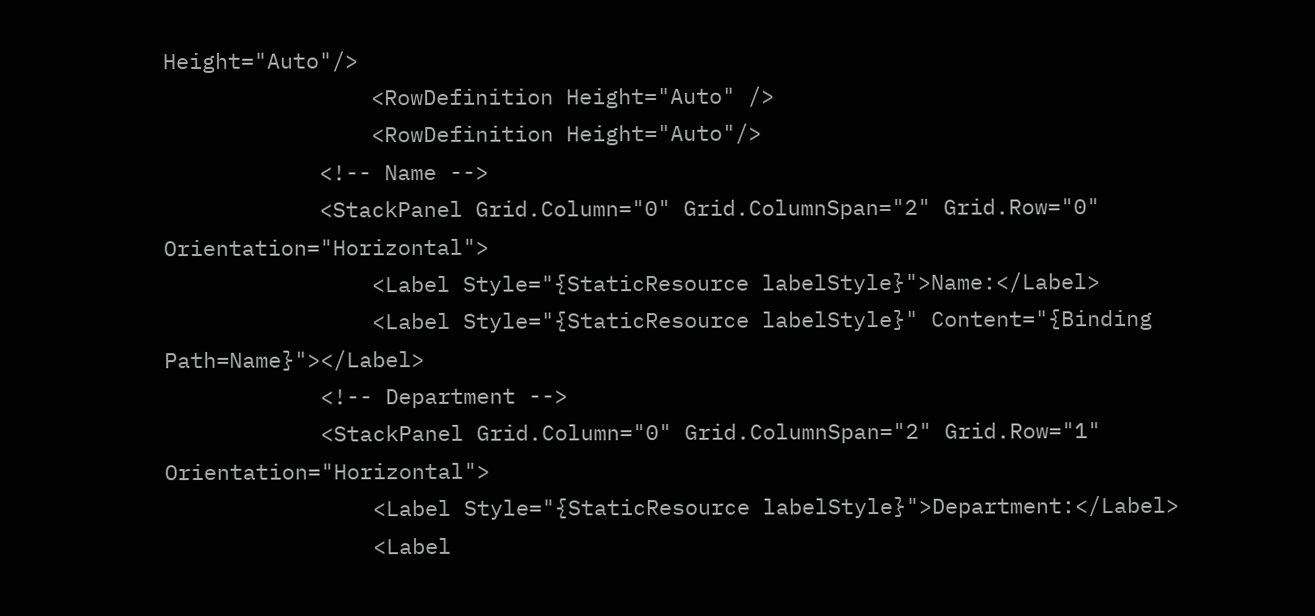Height="Auto"/>
                <RowDefinition Height="Auto" />
                <RowDefinition Height="Auto"/>
            <!-- Name -->
            <StackPanel Grid.Column="0" Grid.ColumnSpan="2" Grid.Row="0" Orientation="Horizontal">
                <Label Style="{StaticResource labelStyle}">Name:</Label>
                <Label Style="{StaticResource labelStyle}" Content="{Binding Path=Name}"></Label>
            <!-- Department -->
            <StackPanel Grid.Column="0" Grid.ColumnSpan="2" Grid.Row="1" Orientation="Horizontal">
                <Label Style="{StaticResource labelStyle}">Department:</Label>
                <Label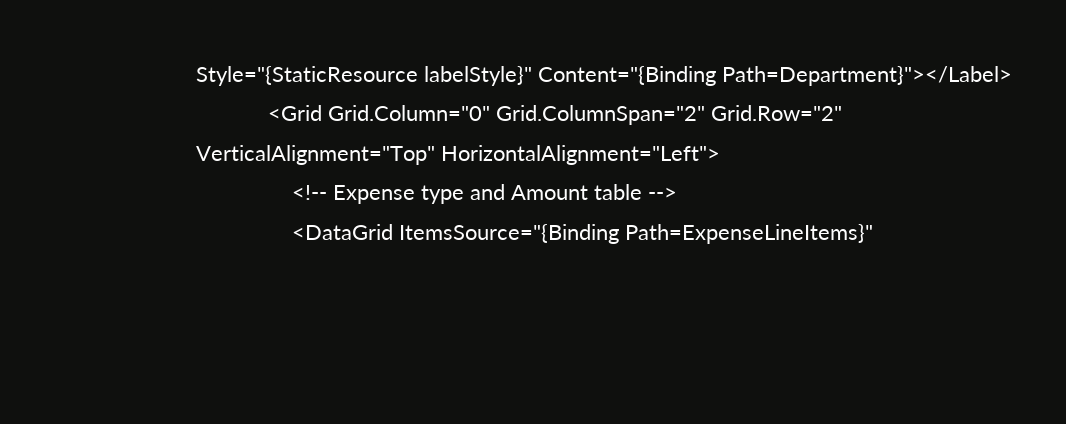Style="{StaticResource labelStyle}" Content="{Binding Path=Department}"></Label>
            <Grid Grid.Column="0" Grid.ColumnSpan="2" Grid.Row="2" VerticalAlignment="Top" HorizontalAlignment="Left">
                <!-- Expense type and Amount table -->
                <DataGrid ItemsSource="{Binding Path=ExpenseLineItems}"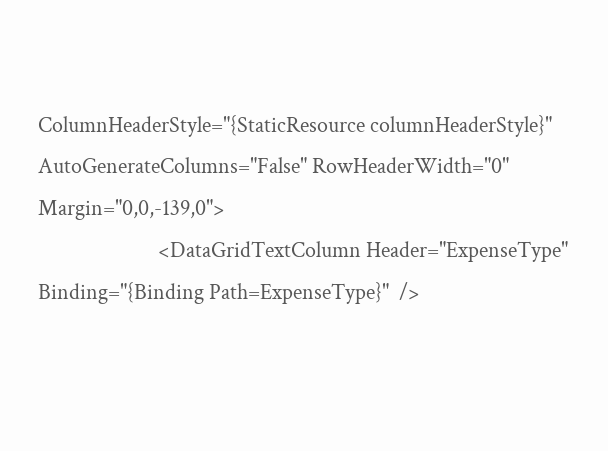ColumnHeaderStyle="{StaticResource columnHeaderStyle}" AutoGenerateColumns="False" RowHeaderWidth="0" Margin="0,0,-139,0">
                        <DataGridTextColumn Header="ExpenseType" Binding="{Binding Path=ExpenseType}"  />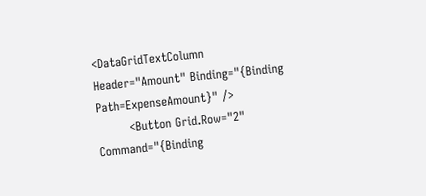<DataGridTextColumn Header="Amount" Binding="{Binding Path=ExpenseAmount}" />
        <Button Grid.Row="2" Command="{Binding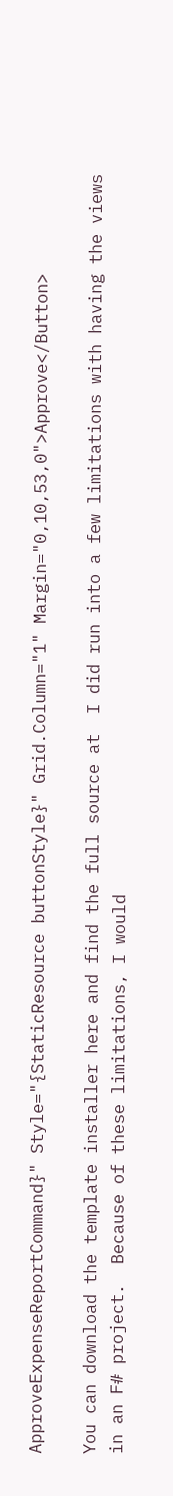ApproveExpenseReportCommand}" Style="{StaticResource buttonStyle}" Grid.Column="1" Margin="0,10,53,0">Approve</Button>

You can download the template installer here and find the full source at  I did run into a few limitations with having the views in an F# project.  Because of these limitations, I would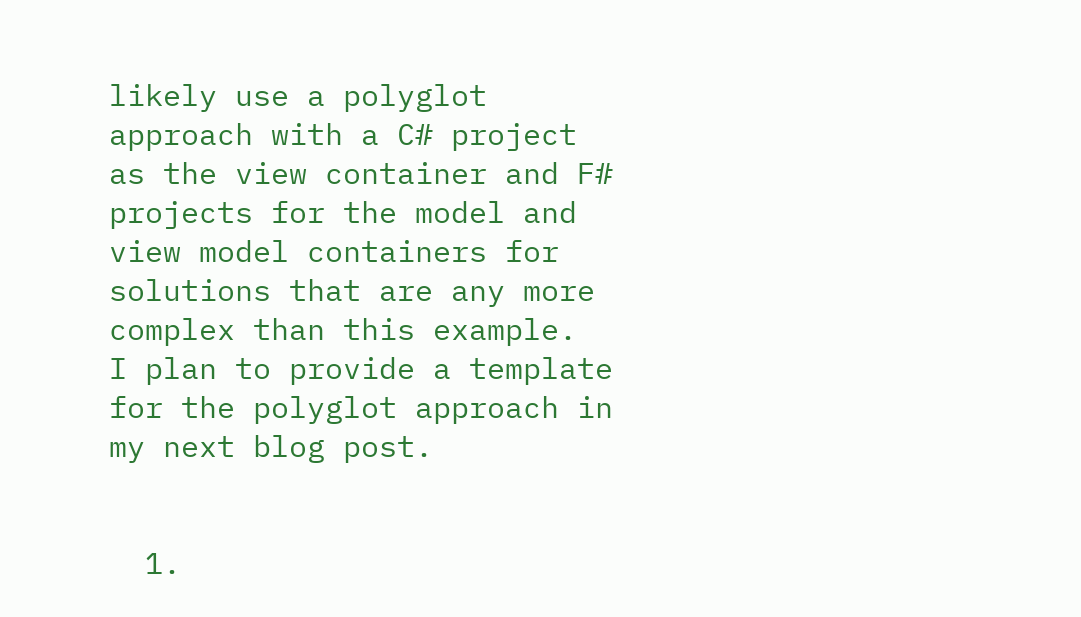likely use a polyglot approach with a C# project as the view container and F# projects for the model and view model containers for solutions that are any more complex than this example.  I plan to provide a template for the polyglot approach in my next blog post.


  1.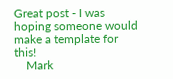Great post - I was hoping someone would make a template for this!
    Mark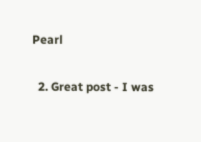Pearl

  2. Great post - I was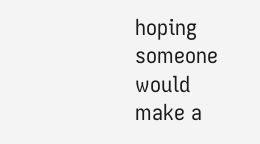hoping someone would make a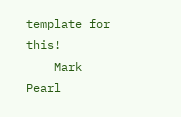template for this!
    Mark Pearl